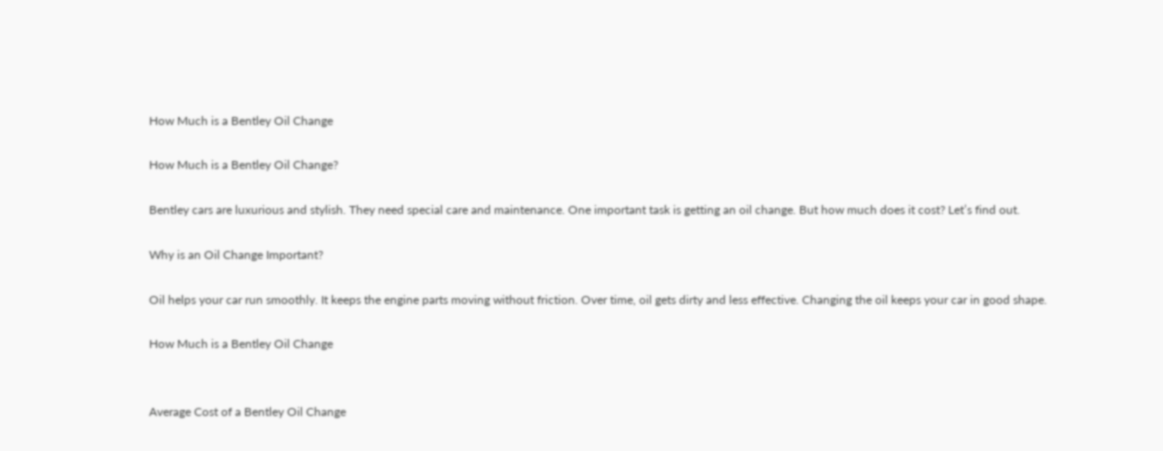How Much is a Bentley Oil Change

How Much is a Bentley Oil Change?

Bentley cars are luxurious and stylish. They need special care and maintenance. One important task is getting an oil change. But how much does it cost? Let’s find out.

Why is an Oil Change Important?

Oil helps your car run smoothly. It keeps the engine parts moving without friction. Over time, oil gets dirty and less effective. Changing the oil keeps your car in good shape.

How Much is a Bentley Oil Change


Average Cost of a Bentley Oil Change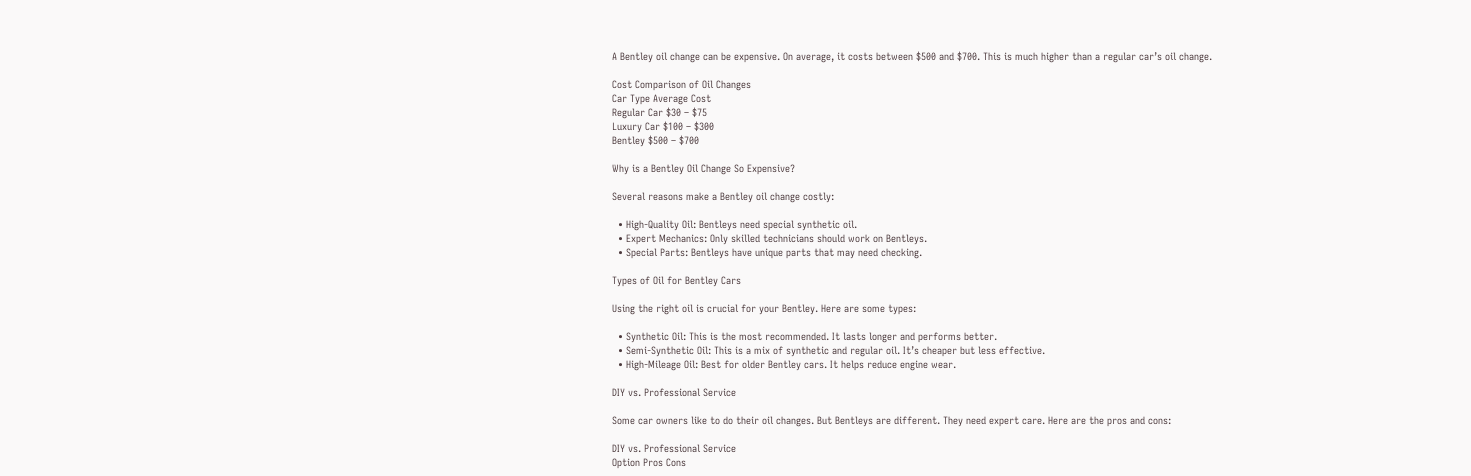A Bentley oil change can be expensive. On average, it costs between $500 and $700. This is much higher than a regular car’s oil change.

Cost Comparison of Oil Changes
Car Type Average Cost
Regular Car $30 – $75
Luxury Car $100 – $300
Bentley $500 – $700

Why is a Bentley Oil Change So Expensive?

Several reasons make a Bentley oil change costly:

  • High-Quality Oil: Bentleys need special synthetic oil.
  • Expert Mechanics: Only skilled technicians should work on Bentleys.
  • Special Parts: Bentleys have unique parts that may need checking.

Types of Oil for Bentley Cars

Using the right oil is crucial for your Bentley. Here are some types:

  • Synthetic Oil: This is the most recommended. It lasts longer and performs better.
  • Semi-Synthetic Oil: This is a mix of synthetic and regular oil. It’s cheaper but less effective.
  • High-Mileage Oil: Best for older Bentley cars. It helps reduce engine wear.

DIY vs. Professional Service

Some car owners like to do their oil changes. But Bentleys are different. They need expert care. Here are the pros and cons:

DIY vs. Professional Service
Option Pros Cons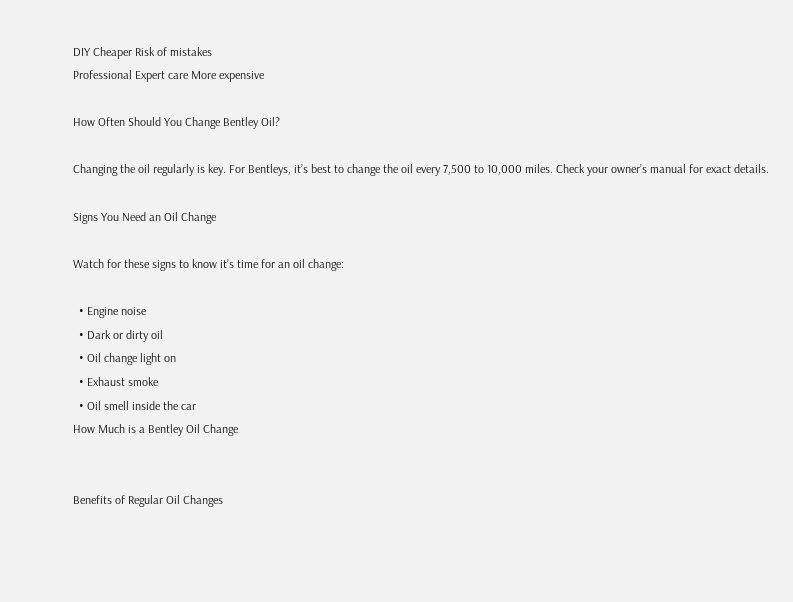DIY Cheaper Risk of mistakes
Professional Expert care More expensive

How Often Should You Change Bentley Oil?

Changing the oil regularly is key. For Bentleys, it’s best to change the oil every 7,500 to 10,000 miles. Check your owner’s manual for exact details.

Signs You Need an Oil Change

Watch for these signs to know it’s time for an oil change:

  • Engine noise
  • Dark or dirty oil
  • Oil change light on
  • Exhaust smoke
  • Oil smell inside the car
How Much is a Bentley Oil Change


Benefits of Regular Oil Changes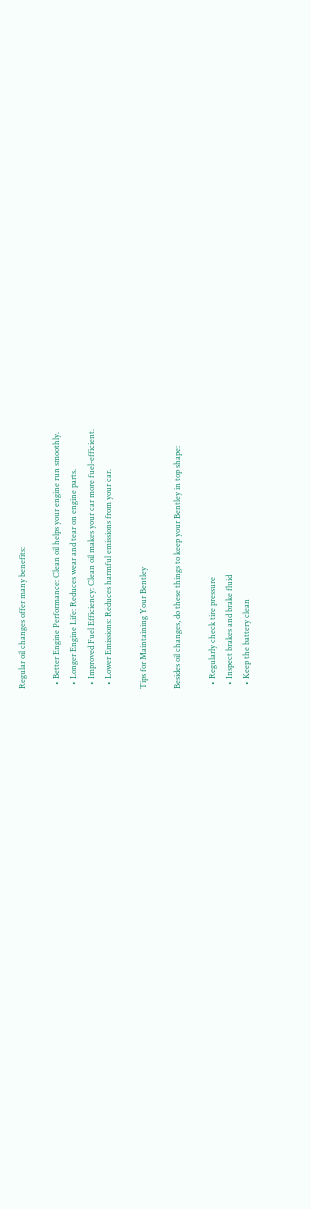Regular oil changes offer many benefits:

  • Better Engine Performance: Clean oil helps your engine run smoothly.
  • Longer Engine Life: Reduces wear and tear on engine parts.
  • Improved Fuel Efficiency: Clean oil makes your car more fuel-efficient.
  • Lower Emissions: Reduces harmful emissions from your car.

Tips for Maintaining Your Bentley

Besides oil changes, do these things to keep your Bentley in top shape:

  • Regularly check tire pressure
  • Inspect brakes and brake fluid
  • Keep the battery clean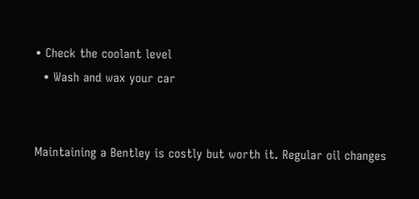• Check the coolant level
  • Wash and wax your car


Maintaining a Bentley is costly but worth it. Regular oil changes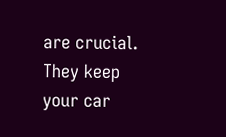are crucial. They keep your car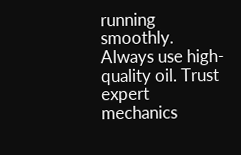running smoothly. Always use high-quality oil. Trust expert mechanics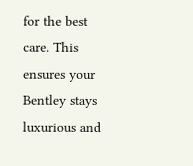for the best care. This ensures your Bentley stays luxurious and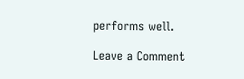performs well.

Leave a Comment